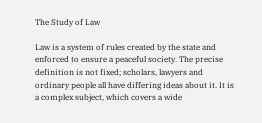The Study of Law

Law is a system of rules created by the state and enforced to ensure a peaceful society. The precise definition is not fixed; scholars, lawyers and ordinary people all have differing ideas about it. It is a complex subject, which covers a wide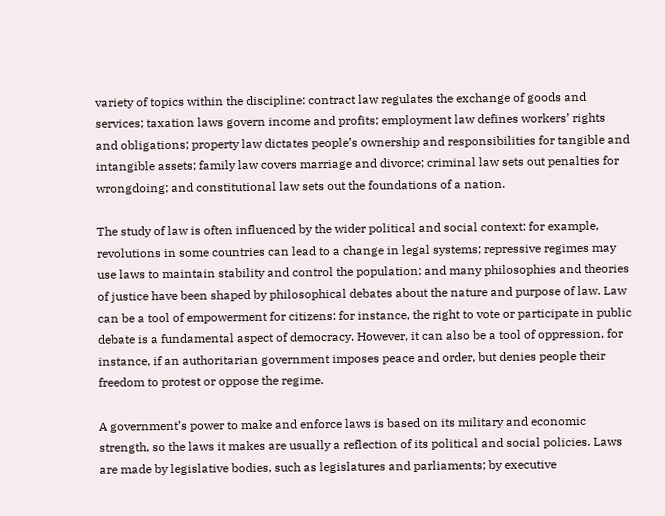variety of topics within the discipline: contract law regulates the exchange of goods and services; taxation laws govern income and profits; employment law defines workers’ rights and obligations; property law dictates people’s ownership and responsibilities for tangible and intangible assets; family law covers marriage and divorce; criminal law sets out penalties for wrongdoing; and constitutional law sets out the foundations of a nation.

The study of law is often influenced by the wider political and social context: for example, revolutions in some countries can lead to a change in legal systems; repressive regimes may use laws to maintain stability and control the population; and many philosophies and theories of justice have been shaped by philosophical debates about the nature and purpose of law. Law can be a tool of empowerment for citizens: for instance, the right to vote or participate in public debate is a fundamental aspect of democracy. However, it can also be a tool of oppression, for instance, if an authoritarian government imposes peace and order, but denies people their freedom to protest or oppose the regime.

A government’s power to make and enforce laws is based on its military and economic strength, so the laws it makes are usually a reflection of its political and social policies. Laws are made by legislative bodies, such as legislatures and parliaments; by executive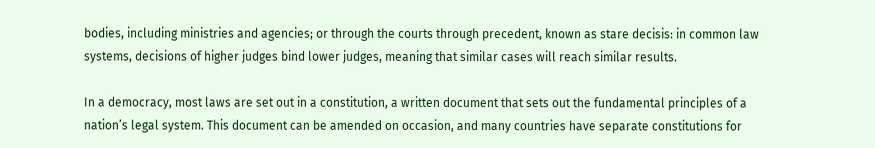bodies, including ministries and agencies; or through the courts through precedent, known as stare decisis: in common law systems, decisions of higher judges bind lower judges, meaning that similar cases will reach similar results.

In a democracy, most laws are set out in a constitution, a written document that sets out the fundamental principles of a nation’s legal system. This document can be amended on occasion, and many countries have separate constitutions for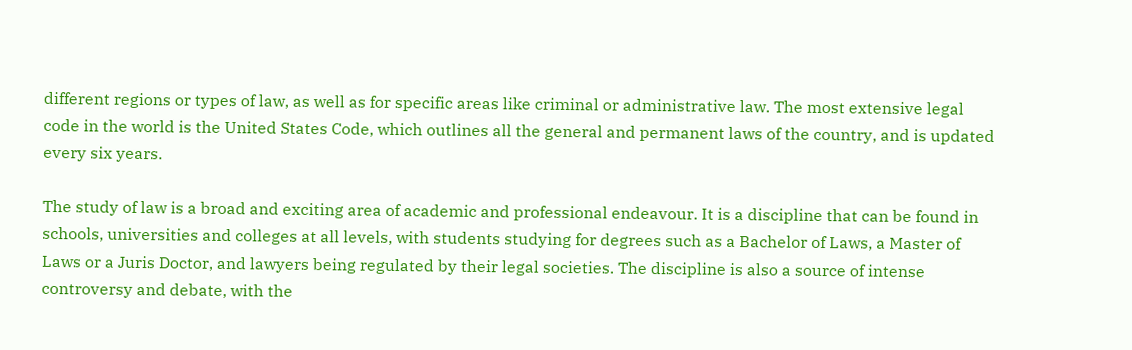different regions or types of law, as well as for specific areas like criminal or administrative law. The most extensive legal code in the world is the United States Code, which outlines all the general and permanent laws of the country, and is updated every six years.

The study of law is a broad and exciting area of academic and professional endeavour. It is a discipline that can be found in schools, universities and colleges at all levels, with students studying for degrees such as a Bachelor of Laws, a Master of Laws or a Juris Doctor, and lawyers being regulated by their legal societies. The discipline is also a source of intense controversy and debate, with the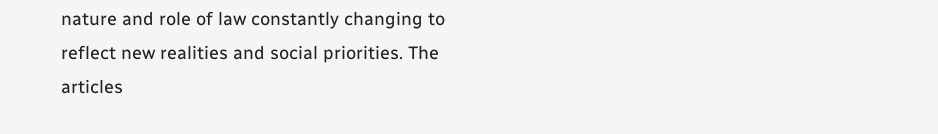nature and role of law constantly changing to reflect new realities and social priorities. The articles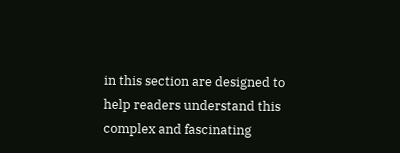in this section are designed to help readers understand this complex and fascinating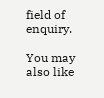field of enquiry.

You may also like